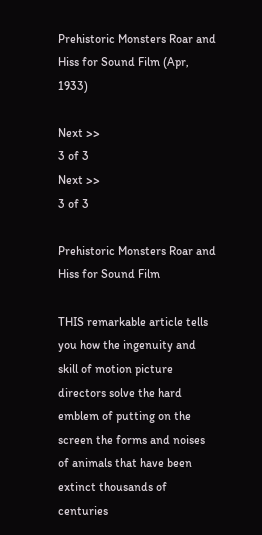Prehistoric Monsters Roar and Hiss for Sound Film (Apr, 1933)

Next >>
3 of 3
Next >>
3 of 3

Prehistoric Monsters Roar and Hiss for Sound Film

THIS remarkable article tells you how the ingenuity and skill of motion picture directors solve the hard emblem of putting on the screen the forms and noises of animals that have been extinct thousands of centuries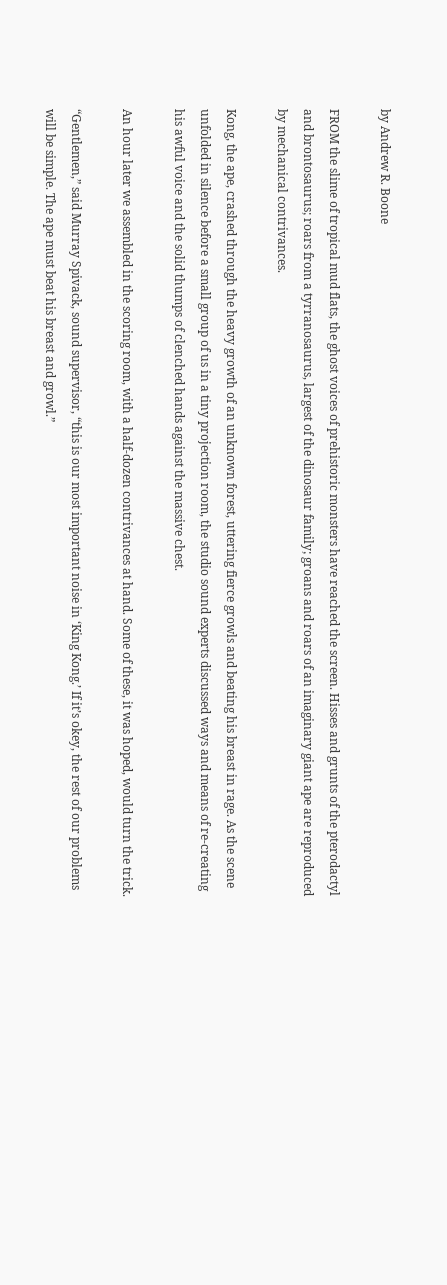by Andrew R. Boone

FROM the slime of tropical mud flats, the ghost voices of prehistoric monsters have reached the screen. Hisses and grunts of the pterodactyl and brontosaurus; roars from a tyrranosaurus, largest of the dinosaur family; groans and roars of an imaginary giant ape are reproduced by mechanical contrivances.

Kong, the ape, crashed through the heavy growth of an unknown forest, uttering fierce growls and beating his breast in rage. As the scene unfolded in silence before a small group of us in a tiny projection room, the studio sound experts discussed ways and means of re-creating his awful voice and the solid thumps of clenched hands against the massive chest.

An hour later we assembled in the scoring room, with a half-dozen contrivances at hand. Some of these, it was hoped, would turn the trick.

“Gentlemen,” said Murray Spivack, sound supervisor, “this is our most important noise in ‘King Kong.’ If it’s okey, the rest of our problems will be simple. The ape must beat his breast and growl.”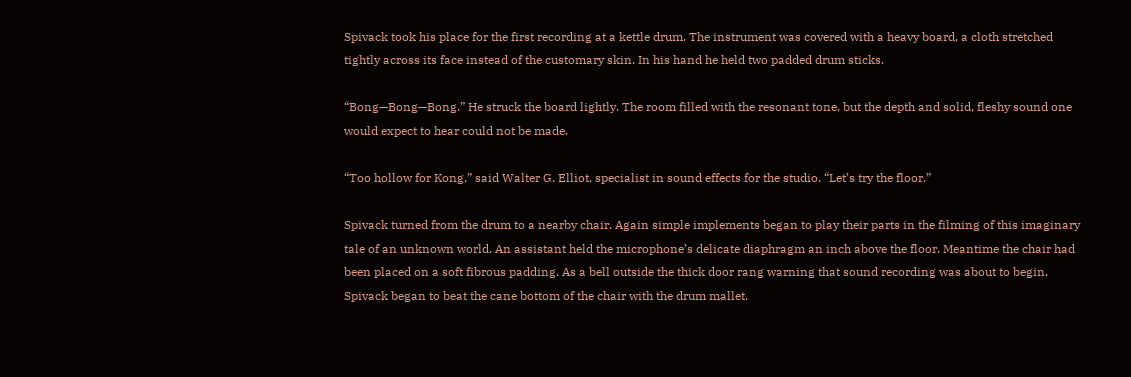Spivack took his place for the first recording at a kettle drum. The instrument was covered with a heavy board, a cloth stretched tightly across its face instead of the customary skin. In his hand he held two padded drum sticks.

“Bong—Bong—Bong.” He struck the board lightly. The room filled with the resonant tone, but the depth and solid, fleshy sound one would expect to hear could not be made.

“Too hollow for Kong,” said Walter G. Elliot, specialist in sound effects for the studio. “Let’s try the floor.”

Spivack turned from the drum to a nearby chair. Again simple implements began to play their parts in the filming of this imaginary tale of an unknown world. An assistant held the microphone’s delicate diaphragm an inch above the floor. Meantime the chair had been placed on a soft fibrous padding. As a bell outside the thick door rang warning that sound recording was about to begin, Spivack began to beat the cane bottom of the chair with the drum mallet.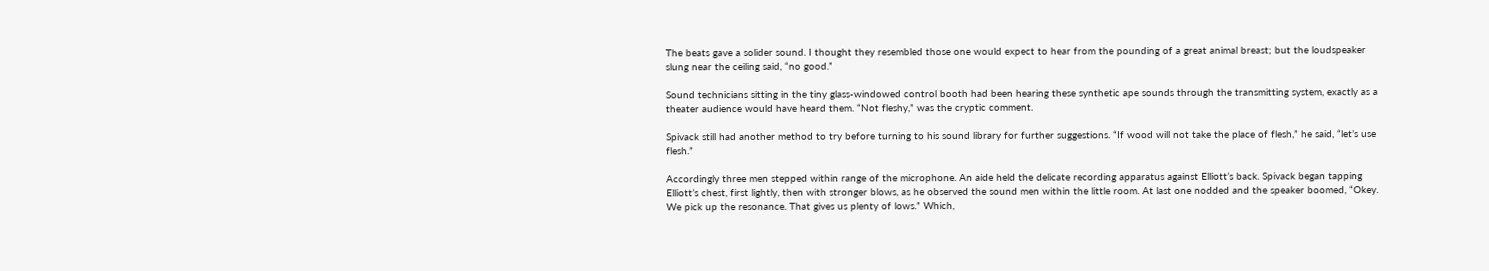The beats gave a solider sound. I thought they resembled those one would expect to hear from the pounding of a great animal breast; but the loudspeaker slung near the ceiling said, “no good.”

Sound technicians sitting in the tiny glass-windowed control booth had been hearing these synthetic ape sounds through the transmitting system, exactly as a theater audience would have heard them. “Not fleshy,” was the cryptic comment.

Spivack still had another method to try before turning to his sound library for further suggestions. “If wood will not take the place of flesh,” he said, “let’s use flesh.”

Accordingly three men stepped within range of the microphone. An aide held the delicate recording apparatus against Elliott’s back. Spivack began tapping Elliott’s chest, first lightly, then with stronger blows, as he observed the sound men within the little room. At last one nodded and the speaker boomed, “Okey. We pick up the resonance. That gives us plenty of lows.” Which,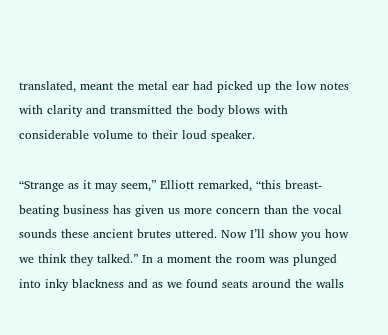translated, meant the metal ear had picked up the low notes with clarity and transmitted the body blows with considerable volume to their loud speaker.

“Strange as it may seem,” Elliott remarked, “this breast-beating business has given us more concern than the vocal sounds these ancient brutes uttered. Now I’ll show you how we think they talked.” In a moment the room was plunged into inky blackness and as we found seats around the walls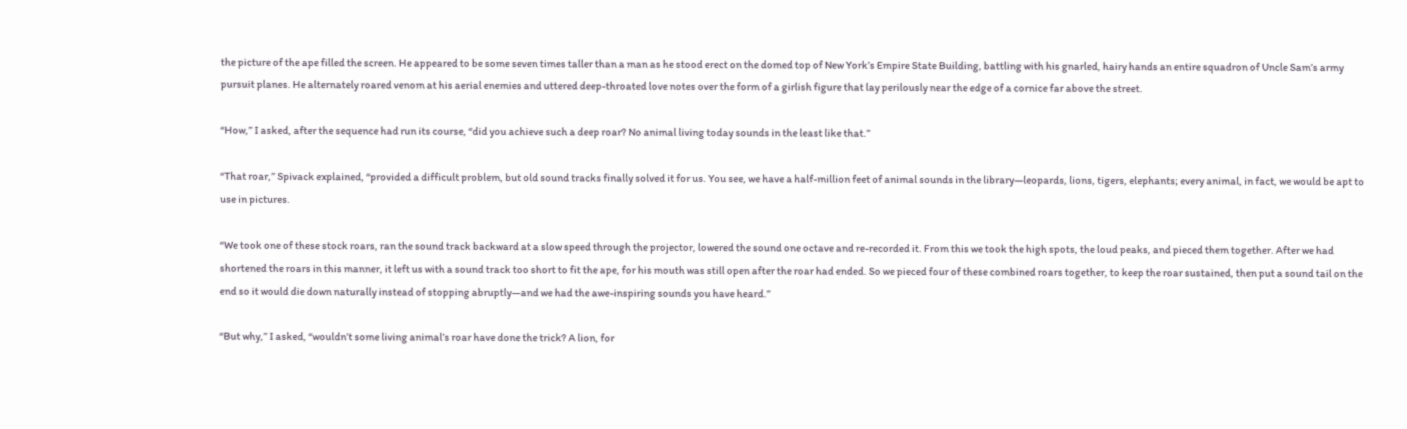the picture of the ape filled the screen. He appeared to be some seven times taller than a man as he stood erect on the domed top of New York’s Empire State Building, battling with his gnarled, hairy hands an entire squadron of Uncle Sam’s army pursuit planes. He alternately roared venom at his aerial enemies and uttered deep-throated love notes over the form of a girlish figure that lay perilously near the edge of a cornice far above the street.

“How,” I asked, after the sequence had run its course, “did you achieve such a deep roar? No animal living today sounds in the least like that.”

“That roar,” Spivack explained, “provided a difficult problem, but old sound tracks finally solved it for us. You see, we have a half-million feet of animal sounds in the library—leopards, lions, tigers, elephants; every animal, in fact, we would be apt to use in pictures.

“We took one of these stock roars, ran the sound track backward at a slow speed through the projector, lowered the sound one octave and re-recorded it. From this we took the high spots, the loud peaks, and pieced them together. After we had shortened the roars in this manner, it left us with a sound track too short to fit the ape, for his mouth was still open after the roar had ended. So we pieced four of these combined roars together, to keep the roar sustained, then put a sound tail on the end so it would die down naturally instead of stopping abruptly—and we had the awe-inspiring sounds you have heard.”

“But why,” I asked, “wouldn’t some living animal’s roar have done the trick? A lion, for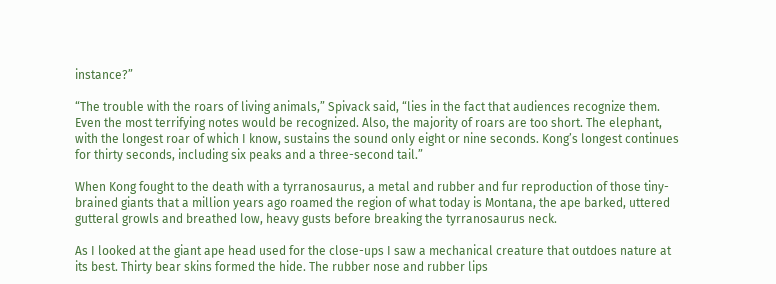instance?”

“The trouble with the roars of living animals,” Spivack said, “lies in the fact that audiences recognize them. Even the most terrifying notes would be recognized. Also, the majority of roars are too short. The elephant, with the longest roar of which I know, sustains the sound only eight or nine seconds. Kong’s longest continues for thirty seconds, including six peaks and a three-second tail.”

When Kong fought to the death with a tyrranosaurus, a metal and rubber and fur reproduction of those tiny-brained giants that a million years ago roamed the region of what today is Montana, the ape barked, uttered gutteral growls and breathed low, heavy gusts before breaking the tyrranosaurus neck.

As I looked at the giant ape head used for the close-ups I saw a mechanical creature that outdoes nature at its best. Thirty bear skins formed the hide. The rubber nose and rubber lips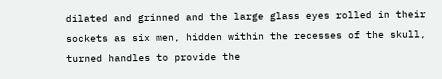dilated and grinned and the large glass eyes rolled in their sockets as six men, hidden within the recesses of the skull, turned handles to provide the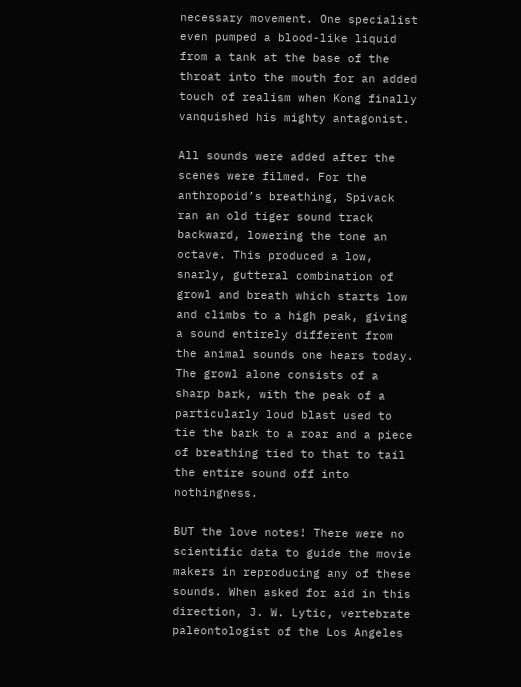necessary movement. One specialist even pumped a blood-like liquid from a tank at the base of the throat into the mouth for an added touch of realism when Kong finally vanquished his mighty antagonist.

All sounds were added after the scenes were filmed. For the anthropoid’s breathing, Spivack ran an old tiger sound track backward, lowering the tone an octave. This produced a low, snarly, gutteral combination of growl and breath which starts low and climbs to a high peak, giving a sound entirely different from the animal sounds one hears today. The growl alone consists of a sharp bark, with the peak of a particularly loud blast used to tie the bark to a roar and a piece of breathing tied to that to tail the entire sound off into nothingness.

BUT the love notes! There were no scientific data to guide the movie makers in reproducing any of these sounds. When asked for aid in this direction, J. W. Lytic, vertebrate paleontologist of the Los Angeles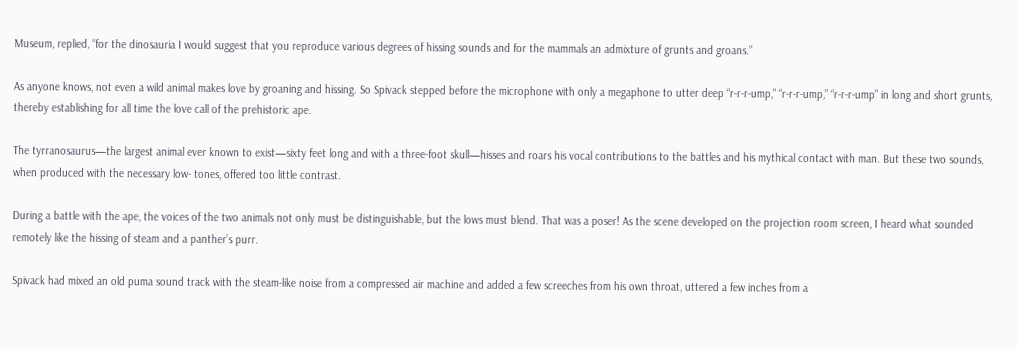Museum, replied, “for the dinosauria I would suggest that you reproduce various degrees of hissing sounds and for the mammals an admixture of grunts and groans.”

As anyone knows, not even a wild animal makes love by groaning and hissing. So Spivack stepped before the microphone with only a megaphone to utter deep “r-r-r-ump,” “r-r-r-ump,” “r-r-r-ump” in long and short grunts, thereby establishing for all time the love call of the prehistoric ape.

The tyrranosaurus—the largest animal ever known to exist—sixty feet long and with a three-foot skull—hisses and roars his vocal contributions to the battles and his mythical contact with man. But these two sounds, when produced with the necessary low- tones, offered too little contrast.

During a battle with the ape, the voices of the two animals not only must be distinguishable, but the lows must blend. That was a poser! As the scene developed on the projection room screen, I heard what sounded remotely like the hissing of steam and a panther’s purr.

Spivack had mixed an old puma sound track with the steam-like noise from a compressed air machine and added a few screeches from his own throat, uttered a few inches from a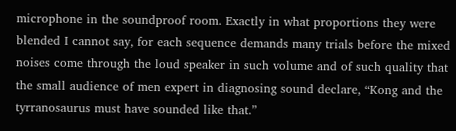microphone in the soundproof room. Exactly in what proportions they were blended I cannot say, for each sequence demands many trials before the mixed noises come through the loud speaker in such volume and of such quality that the small audience of men expert in diagnosing sound declare, “Kong and the tyrranosaurus must have sounded like that.”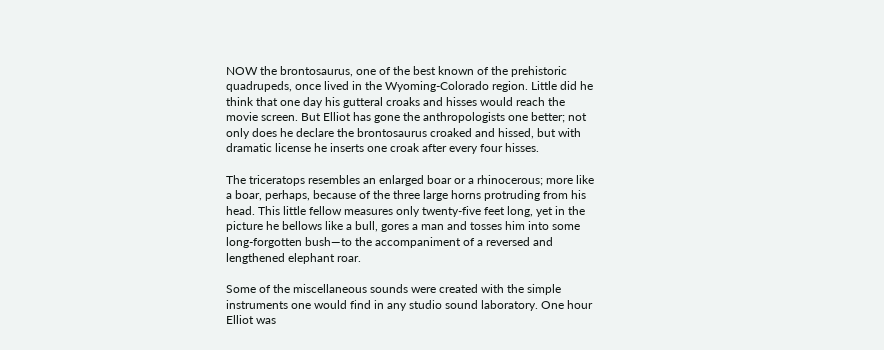NOW the brontosaurus, one of the best known of the prehistoric quadrupeds, once lived in the Wyoming-Colorado region. Little did he think that one day his gutteral croaks and hisses would reach the movie screen. But Elliot has gone the anthropologists one better; not only does he declare the brontosaurus croaked and hissed, but with dramatic license he inserts one croak after every four hisses.

The triceratops resembles an enlarged boar or a rhinocerous; more like a boar, perhaps, because of the three large horns protruding from his head. This little fellow measures only twenty-five feet long, yet in the picture he bellows like a bull, gores a man and tosses him into some long-forgotten bush—to the accompaniment of a reversed and lengthened elephant roar.

Some of the miscellaneous sounds were created with the simple instruments one would find in any studio sound laboratory. One hour Elliot was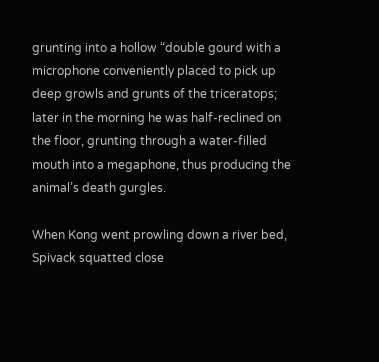grunting into a hollow “double gourd with a microphone conveniently placed to pick up deep growls and grunts of the triceratops; later in the morning he was half-reclined on the floor, grunting through a water-filled mouth into a megaphone, thus producing the animal’s death gurgles.

When Kong went prowling down a river bed, Spivack squatted close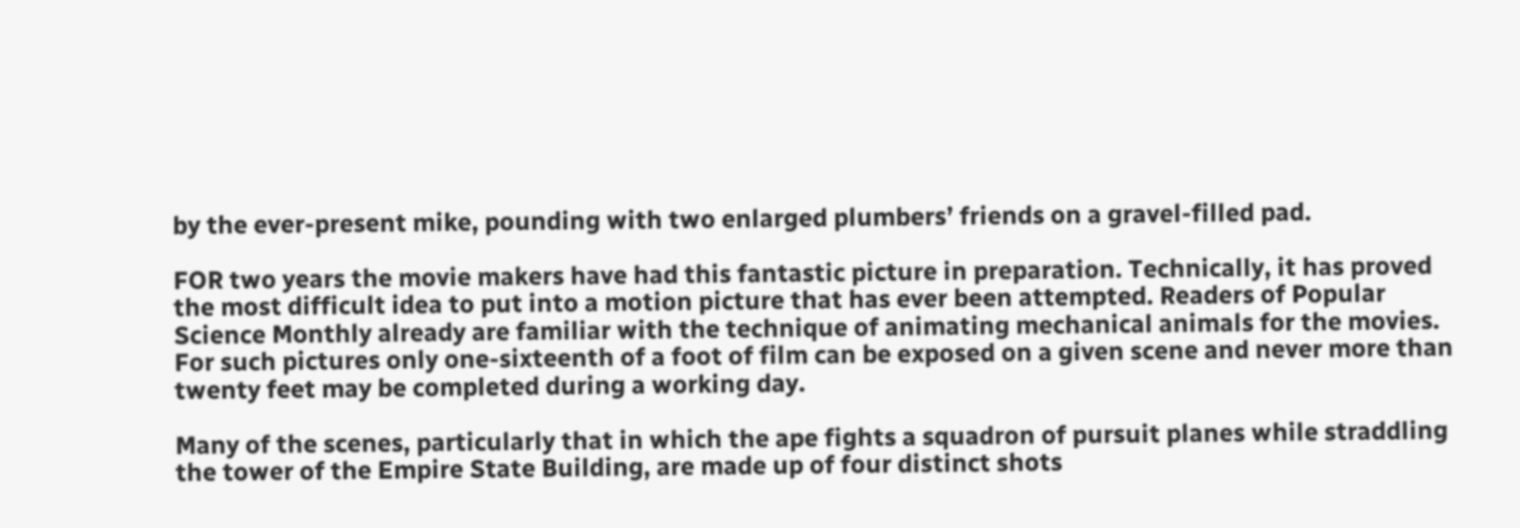by the ever-present mike, pounding with two enlarged plumbers’ friends on a gravel-filled pad.

FOR two years the movie makers have had this fantastic picture in preparation. Technically, it has proved the most difficult idea to put into a motion picture that has ever been attempted. Readers of Popular Science Monthly already are familiar with the technique of animating mechanical animals for the movies. For such pictures only one-sixteenth of a foot of film can be exposed on a given scene and never more than twenty feet may be completed during a working day.

Many of the scenes, particularly that in which the ape fights a squadron of pursuit planes while straddling the tower of the Empire State Building, are made up of four distinct shots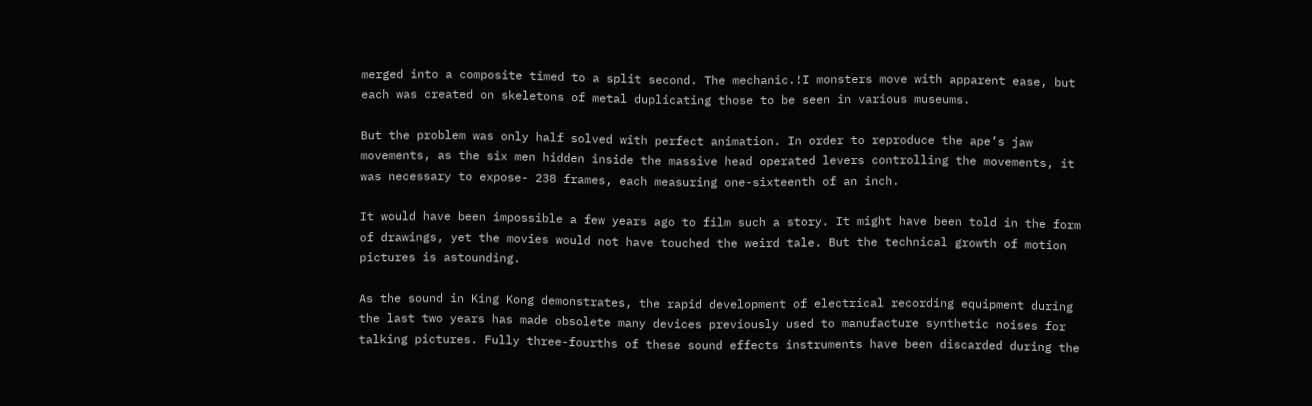merged into a composite timed to a split second. The mechanic.!I monsters move with apparent ease, but each was created on skeletons of metal duplicating those to be seen in various museums.

But the problem was only half solved with perfect animation. In order to reproduce the ape’s jaw movements, as the six men hidden inside the massive head operated levers controlling the movements, it was necessary to expose- 238 frames, each measuring one-sixteenth of an inch.

It would have been impossible a few years ago to film such a story. It might have been told in the form of drawings, yet the movies would not have touched the weird tale. But the technical growth of motion pictures is astounding.

As the sound in King Kong demonstrates, the rapid development of electrical recording equipment during the last two years has made obsolete many devices previously used to manufacture synthetic noises for talking pictures. Fully three-fourths of these sound effects instruments have been discarded during the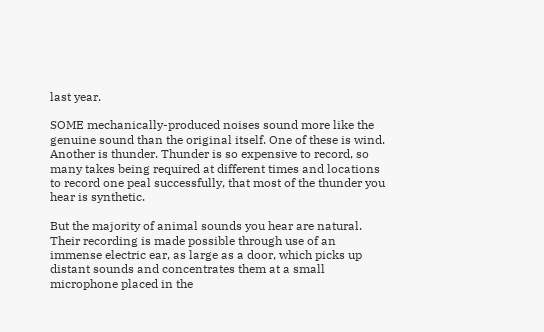last year.

SOME mechanically-produced noises sound more like the genuine sound than the original itself. One of these is wind. Another is thunder. Thunder is so expensive to record, so many takes being required at different times and locations to record one peal successfully, that most of the thunder you hear is synthetic.

But the majority of animal sounds you hear are natural. Their recording is made possible through use of an immense electric ear, as large as a door, which picks up distant sounds and concentrates them at a small microphone placed in the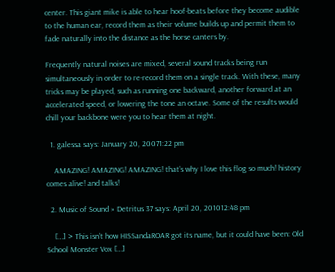center. This giant mike is able to hear hoof-beats before they become audible to the human ear, record them as their volume builds up and permit them to fade naturally into the distance as the horse canters by.

Frequently natural noises are mixed, several sound tracks being run simultaneously in order to re-record them on a single track. With these, many tricks may be played, such as running one backward, another forward at an accelerated speed, or lowering the tone an octave. Some of the results would chill your backbone were you to hear them at night.

  1. galessa says: January 20, 20071:22 pm

    AMAZING! AMAZING! AMAZING! that’s why I love this flog so much! history comes alive! and talks!

  2. Music of Sound » Detritus 37 says: April 20, 201012:48 pm

    […] > This isn’t how HISSandaROAR got its name, but it could have been: Old School Monster Vox […]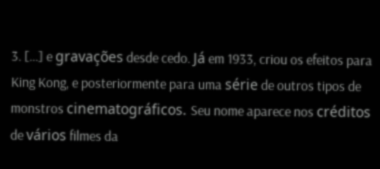3. […] e gravações desde cedo. Já em 1933, criou os efeitos para King Kong, e posteriormente para uma série de outros tipos de monstros cinematográficos. Seu nome aparece nos créditos de vários filmes da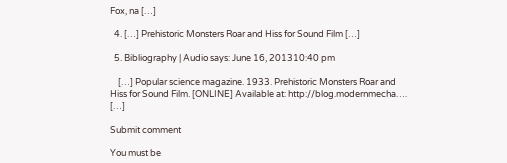Fox, na […]

  4. […] Prehistoric Monsters Roar and Hiss for Sound Film […]

  5. Bibliography | Audio says: June 16, 201310:40 pm

    […] Popular science magazine. 1933. Prehistoric Monsters Roar and Hiss for Sound Film. [ONLINE] Available at: http://blog.modernmecha…. […]

Submit comment

You must be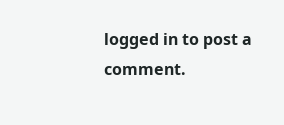logged in to post a comment.